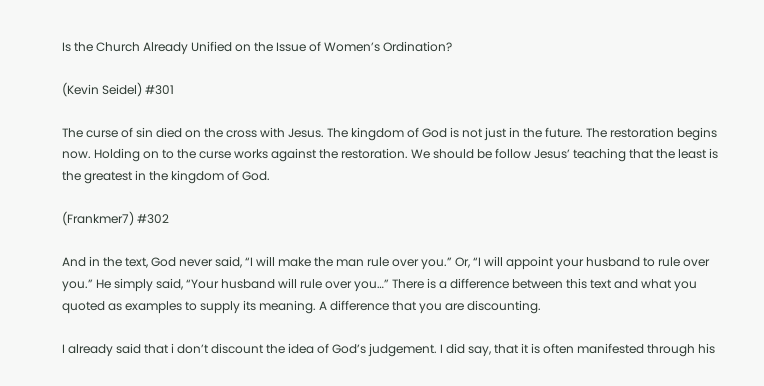Is the Church Already Unified on the Issue of Women’s Ordination?

(Kevin Seidel) #301

The curse of sin died on the cross with Jesus. The kingdom of God is not just in the future. The restoration begins now. Holding on to the curse works against the restoration. We should be follow Jesus’ teaching that the least is the greatest in the kingdom of God.

(Frankmer7) #302

And in the text, God never said, “I will make the man rule over you.” Or, “I will appoint your husband to rule over you.” He simply said, “Your husband will rule over you…” There is a difference between this text and what you quoted as examples to supply its meaning. A difference that you are discounting.

I already said that i don’t discount the idea of God’s judgement. I did say, that it is often manifested through his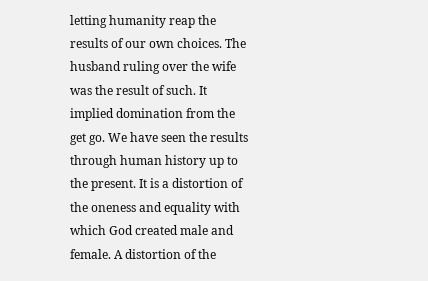letting humanity reap the results of our own choices. The husband ruling over the wife was the result of such. It implied domination from the get go. We have seen the results through human history up to the present. It is a distortion of the oneness and equality with which God created male and female. A distortion of the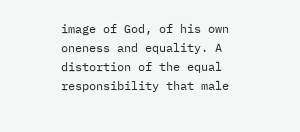image of God, of his own oneness and equality. A distortion of the equal responsibility that male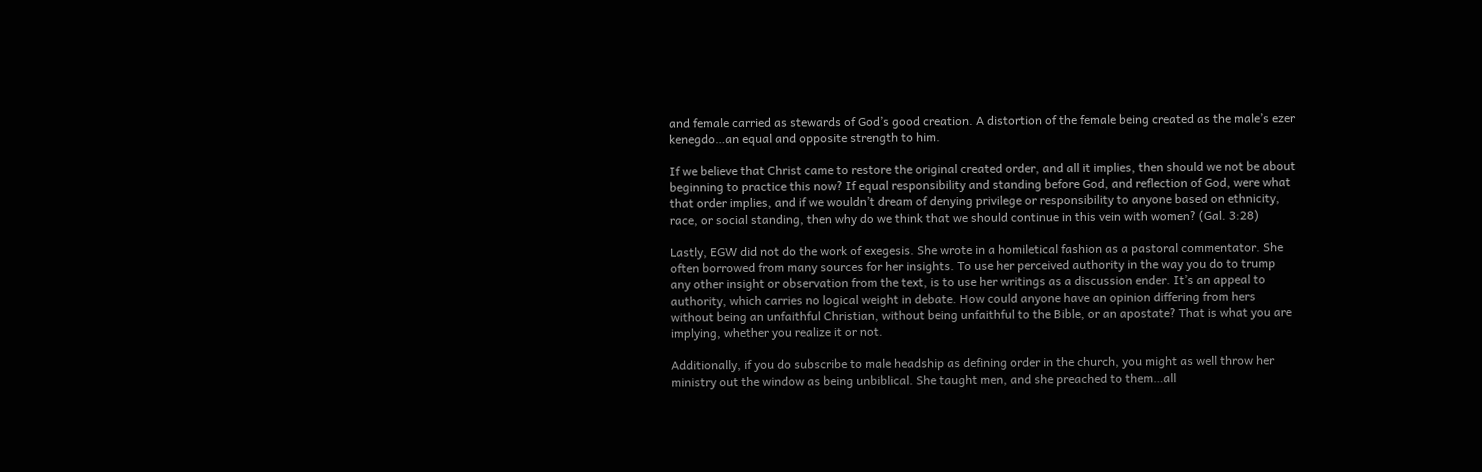and female carried as stewards of God’s good creation. A distortion of the female being created as the male’s ezer kenegdo…an equal and opposite strength to him.

If we believe that Christ came to restore the original created order, and all it implies, then should we not be about beginning to practice this now? If equal responsibility and standing before God, and reflection of God, were what that order implies, and if we wouldn’t dream of denying privilege or responsibility to anyone based on ethnicity, race, or social standing, then why do we think that we should continue in this vein with women? (Gal. 3:28)

Lastly, EGW did not do the work of exegesis. She wrote in a homiletical fashion as a pastoral commentator. She often borrowed from many sources for her insights. To use her perceived authority in the way you do to trump any other insight or observation from the text, is to use her writings as a discussion ender. It’s an appeal to authority, which carries no logical weight in debate. How could anyone have an opinion differing from hers without being an unfaithful Christian, without being unfaithful to the Bible, or an apostate? That is what you are implying, whether you realize it or not.

Additionally, if you do subscribe to male headship as defining order in the church, you might as well throw her ministry out the window as being unbiblical. She taught men, and she preached to them…all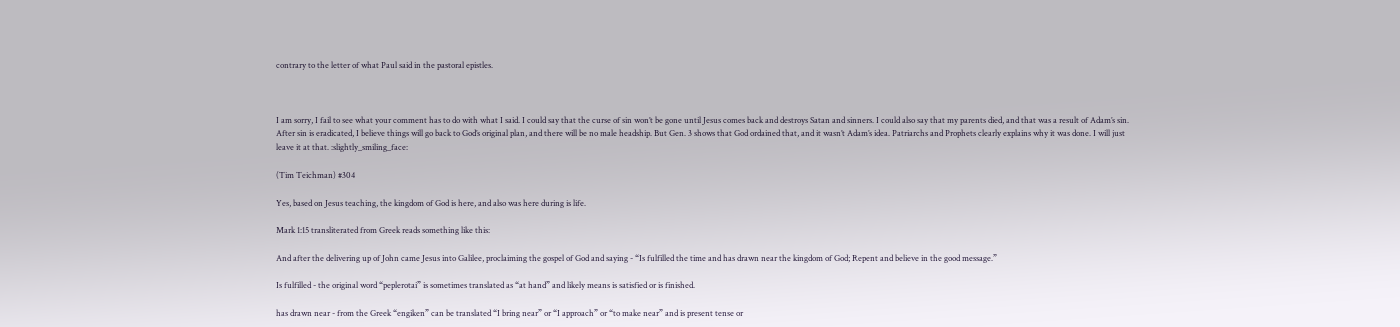contrary to the letter of what Paul said in the pastoral epistles.



I am sorry, I fail to see what your comment has to do with what I said. I could say that the curse of sin won’t be gone until Jesus comes back and destroys Satan and sinners. I could also say that my parents died, and that was a result of Adam’s sin. After sin is eradicated, I believe things will go back to God’s original plan, and there will be no male headship. But Gen. 3 shows that God ordained that, and it wasn’t Adam’s idea. Patriarchs and Prophets clearly explains why it was done. I will just leave it at that. :slightly_smiling_face:

(Tim Teichman) #304

Yes, based on Jesus teaching, the kingdom of God is here, and also was here during is life.

Mark 1:15 transliterated from Greek reads something like this:

And after the delivering up of John came Jesus into Galilee, proclaiming the gospel of God and saying - “Is fulfilled the time and has drawn near the kingdom of God; Repent and believe in the good message.”

Is fulfilled - the original word “peplerotai” is sometimes translated as “at hand” and likely means is satisfied or is finished.

has drawn near - from the Greek “engiken” can be translated “I bring near” or “I approach” or “to make near” and is present tense or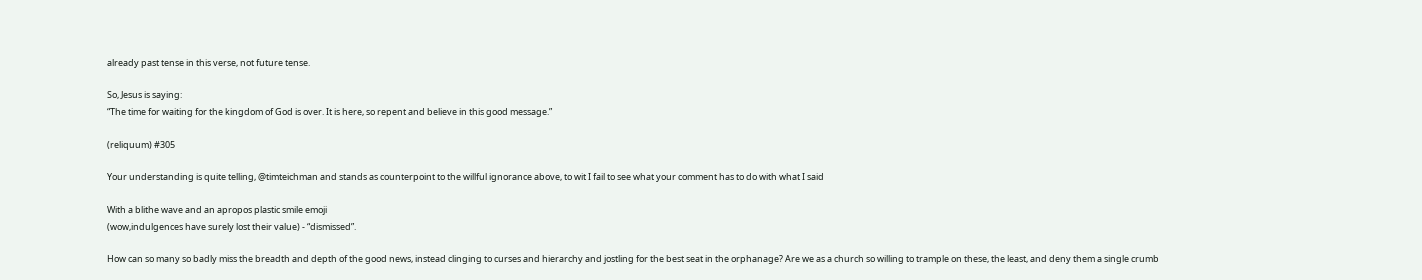already past tense in this verse, not future tense.

So, Jesus is saying:
“The time for waiting for the kingdom of God is over. It is here, so repent and believe in this good message.”

(reliquum) #305

Your understanding is quite telling, @timteichman and stands as counterpoint to the willful ignorance above, to wit I fail to see what your comment has to do with what I said

With a blithe wave and an apropos plastic smile emoji
(wow,indulgences have surely lost their value) - “dismissed”.

How can so many so badly miss the breadth and depth of the good news, instead clinging to curses and hierarchy and jostling for the best seat in the orphanage? Are we as a church so willing to trample on these, the least, and deny them a single crumb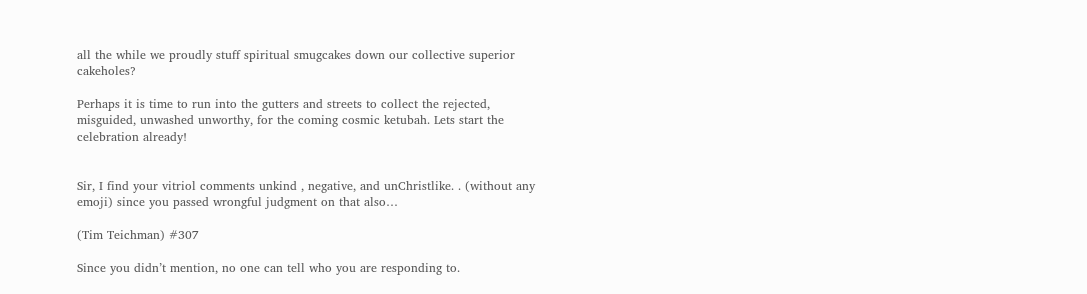all the while we proudly stuff spiritual smugcakes down our collective superior cakeholes?

Perhaps it is time to run into the gutters and streets to collect the rejected, misguided, unwashed unworthy, for the coming cosmic ketubah. Lets start the celebration already!


Sir, I find your vitriol comments unkind , negative, and unChristlike. . (without any emoji) since you passed wrongful judgment on that also…

(Tim Teichman) #307

Since you didn’t mention, no one can tell who you are responding to.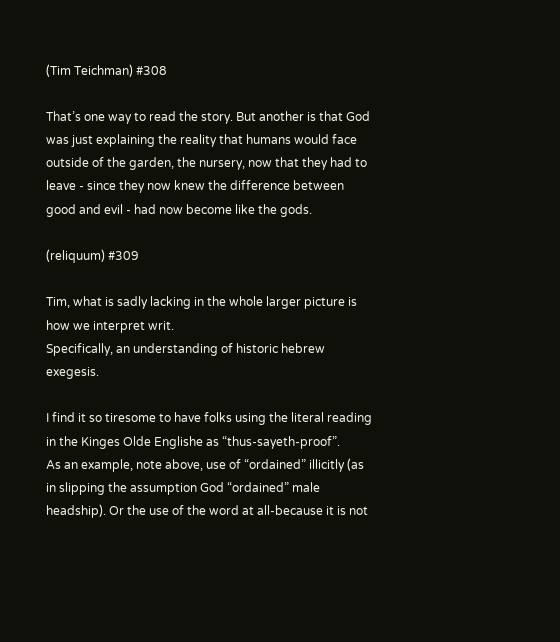(Tim Teichman) #308

That’s one way to read the story. But another is that God was just explaining the reality that humans would face outside of the garden, the nursery, now that they had to leave - since they now knew the difference between good and evil - had now become like the gods.

(reliquum) #309

Tim, what is sadly lacking in the whole larger picture is how we interpret writ.
Specifically, an understanding of historic hebrew exegesis.

I find it so tiresome to have folks using the literal reading in the Kinges Olde Englishe as “thus-sayeth-proof”.
As an example, note above, use of “ordained” illicitly (as in slipping the assumption God “ordained” male headship). Or the use of the word at all-because it is not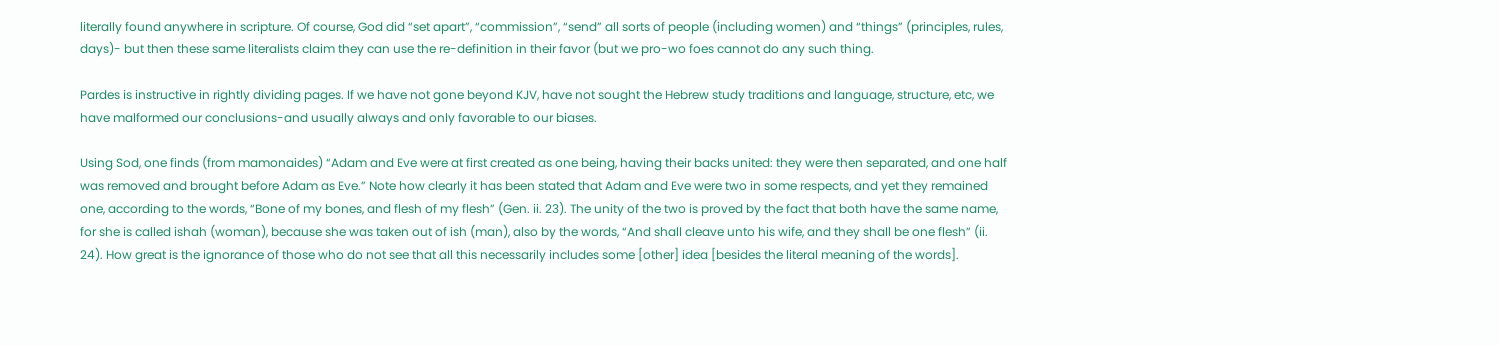literally found anywhere in scripture. Of course, God did “set apart”, “commission”, “send” all sorts of people (including women) and “things” (principles, rules, days)- but then these same literalists claim they can use the re-definition in their favor (but we pro-wo foes cannot do any such thing.

Pardes is instructive in rightly dividing pages. If we have not gone beyond KJV, have not sought the Hebrew study traditions and language, structure, etc, we have malformed our conclusions-and usually always and only favorable to our biases.

Using Sod, one finds (from mamonaides) “Adam and Eve were at first created as one being, having their backs united: they were then separated, and one half was removed and brought before Adam as Eve.” Note how clearly it has been stated that Adam and Eve were two in some respects, and yet they remained one, according to the words, “Bone of my bones, and flesh of my flesh” (Gen. ii. 23). The unity of the two is proved by the fact that both have the same name, for she is called ishah (woman), because she was taken out of ish (man), also by the words, “And shall cleave unto his wife, and they shall be one flesh” (ii. 24). How great is the ignorance of those who do not see that all this necessarily includes some [other] idea [besides the literal meaning of the words].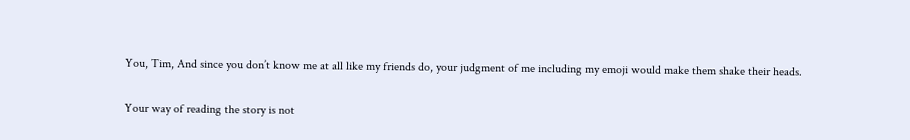You, Tim, And since you don’t know me at all like my friends do, your judgment of me including my emoji would make them shake their heads.


Your way of reading the story is not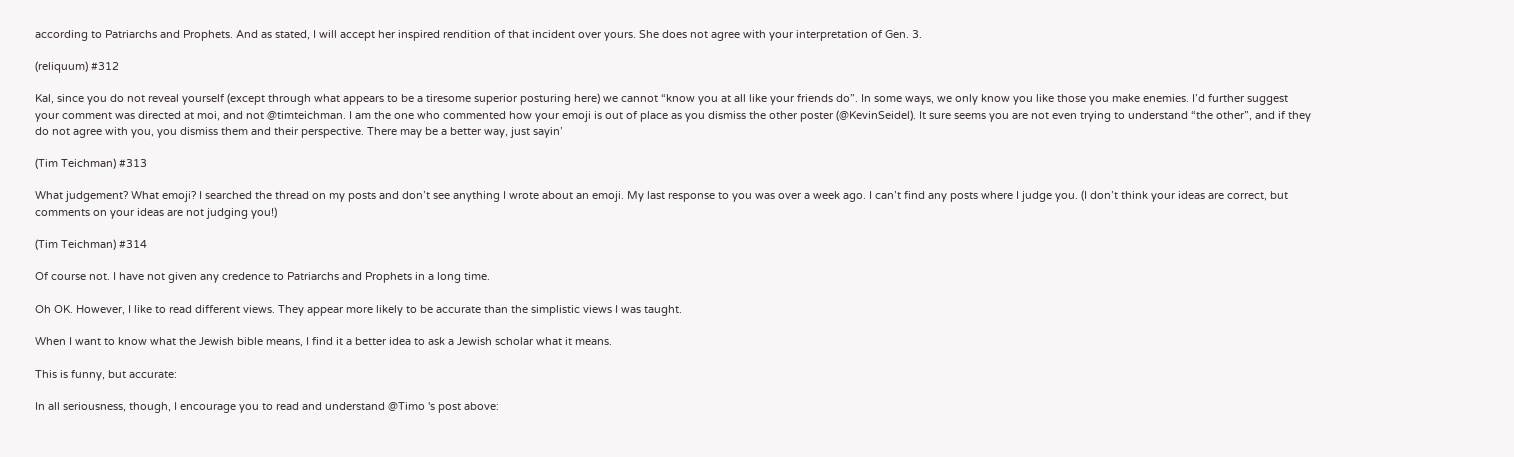according to Patriarchs and Prophets. And as stated, I will accept her inspired rendition of that incident over yours. She does not agree with your interpretation of Gen. 3.

(reliquum) #312

Kal, since you do not reveal yourself (except through what appears to be a tiresome superior posturing here) we cannot “know you at all like your friends do”. In some ways, we only know you like those you make enemies. I’d further suggest your comment was directed at moi, and not @timteichman. I am the one who commented how your emoji is out of place as you dismiss the other poster (@KevinSeidel). It sure seems you are not even trying to understand “the other”, and if they do not agree with you, you dismiss them and their perspective. There may be a better way, just sayin’

(Tim Teichman) #313

What judgement? What emoji? I searched the thread on my posts and don’t see anything I wrote about an emoji. My last response to you was over a week ago. I can’t find any posts where I judge you. (I don’t think your ideas are correct, but comments on your ideas are not judging you!)

(Tim Teichman) #314

Of course not. I have not given any credence to Patriarchs and Prophets in a long time.

Oh OK. However, I like to read different views. They appear more likely to be accurate than the simplistic views I was taught.

When I want to know what the Jewish bible means, I find it a better idea to ask a Jewish scholar what it means.

This is funny, but accurate:

In all seriousness, though, I encourage you to read and understand @Timo 's post above: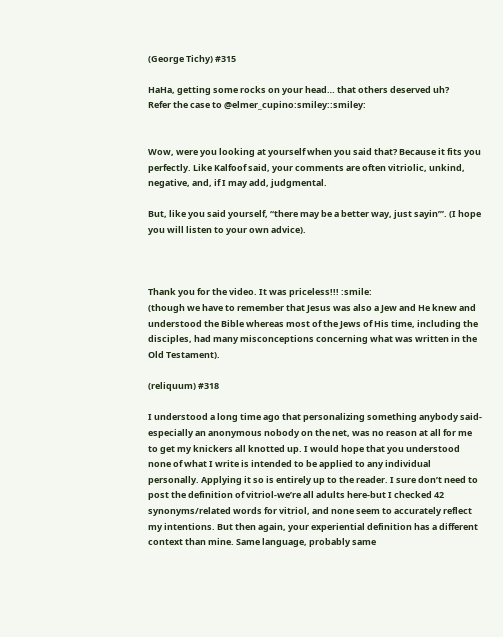(George Tichy) #315

HaHa, getting some rocks on your head… that others deserved uh?
Refer the case to @elmer_cupino:smiley::smiley:


Wow, were you looking at yourself when you said that? Because it fits you perfectly. Like Kalfoof said, your comments are often vitriolic, unkind, negative, and, if I may add, judgmental.

But, like you said yourself, “there may be a better way, just sayin’”. (I hope you will listen to your own advice).



Thank you for the video. It was priceless!!! :smile:
(though we have to remember that Jesus was also a Jew and He knew and understood the Bible whereas most of the Jews of His time, including the disciples, had many misconceptions concerning what was written in the Old Testament).

(reliquum) #318

I understood a long time ago that personalizing something anybody said-especially an anonymous nobody on the net, was no reason at all for me to get my knickers all knotted up. I would hope that you understood none of what I write is intended to be applied to any individual personally. Applying it so is entirely up to the reader. I sure don’t need to post the definition of vitriol-we’re all adults here-but I checked 42 synonyms/related words for vitriol, and none seem to accurately reflect my intentions. But then again, your experiential definition has a different context than mine. Same language, probably same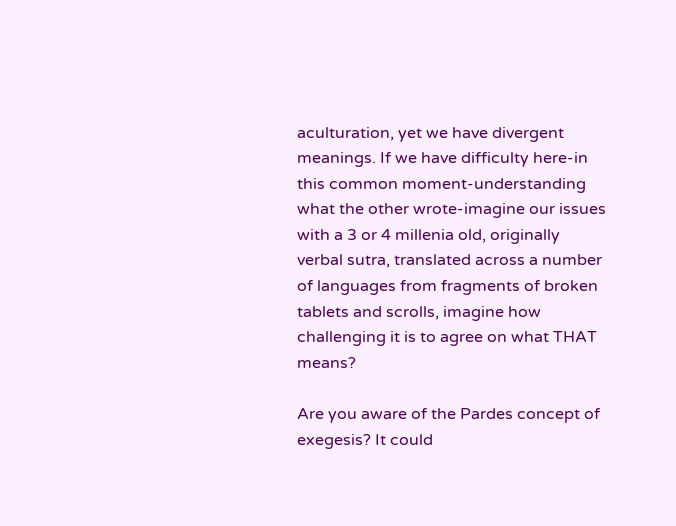aculturation, yet we have divergent meanings. If we have difficulty here-in this common moment-understanding what the other wrote-imagine our issues with a 3 or 4 millenia old, originally verbal sutra, translated across a number of languages from fragments of broken tablets and scrolls, imagine how challenging it is to agree on what THAT means?

Are you aware of the Pardes concept of exegesis? It could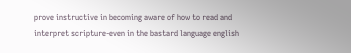prove instructive in becoming aware of how to read and interpret scripture-even in the bastard language english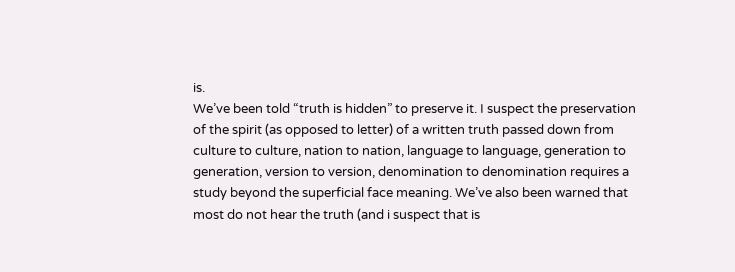is.
We’ve been told “truth is hidden” to preserve it. I suspect the preservation of the spirit (as opposed to letter) of a written truth passed down from culture to culture, nation to nation, language to language, generation to generation, version to version, denomination to denomination requires a study beyond the superficial face meaning. We’ve also been warned that most do not hear the truth (and i suspect that is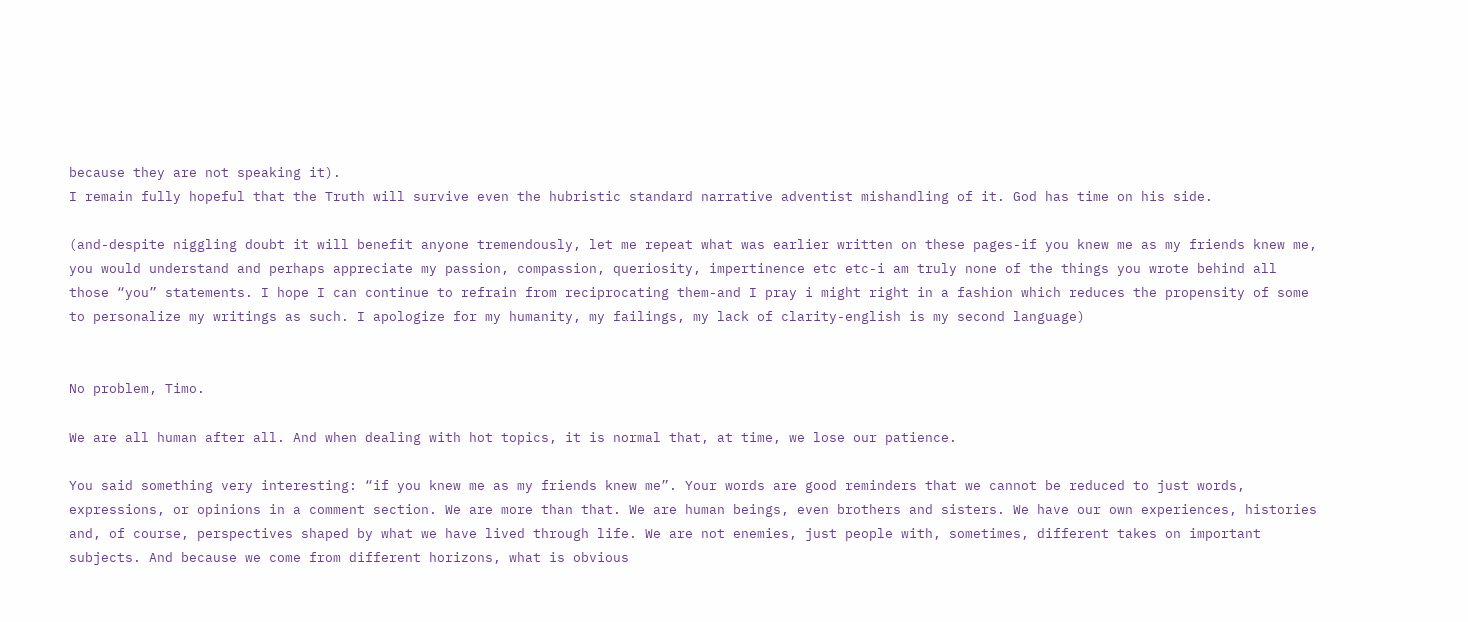because they are not speaking it).
I remain fully hopeful that the Truth will survive even the hubristic standard narrative adventist mishandling of it. God has time on his side.

(and-despite niggling doubt it will benefit anyone tremendously, let me repeat what was earlier written on these pages-if you knew me as my friends knew me, you would understand and perhaps appreciate my passion, compassion, queriosity, impertinence etc etc-i am truly none of the things you wrote behind all those “you” statements. I hope I can continue to refrain from reciprocating them-and I pray i might right in a fashion which reduces the propensity of some to personalize my writings as such. I apologize for my humanity, my failings, my lack of clarity-english is my second language)


No problem, Timo.

We are all human after all. And when dealing with hot topics, it is normal that, at time, we lose our patience.

You said something very interesting: “if you knew me as my friends knew me”. Your words are good reminders that we cannot be reduced to just words, expressions, or opinions in a comment section. We are more than that. We are human beings, even brothers and sisters. We have our own experiences, histories and, of course, perspectives shaped by what we have lived through life. We are not enemies, just people with, sometimes, different takes on important subjects. And because we come from different horizons, what is obvious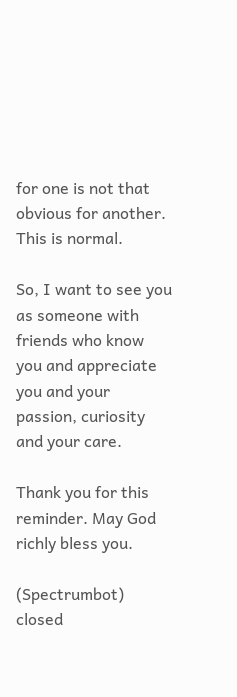for one is not that obvious for another. This is normal.

So, I want to see you as someone with friends who know you and appreciate you and your passion, curiosity and your care.

Thank you for this reminder. May God richly bless you.

(Spectrumbot) closed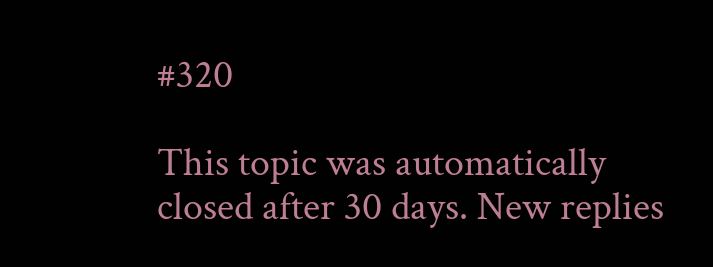#320

This topic was automatically closed after 30 days. New replies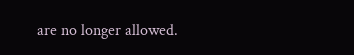are no longer allowed.